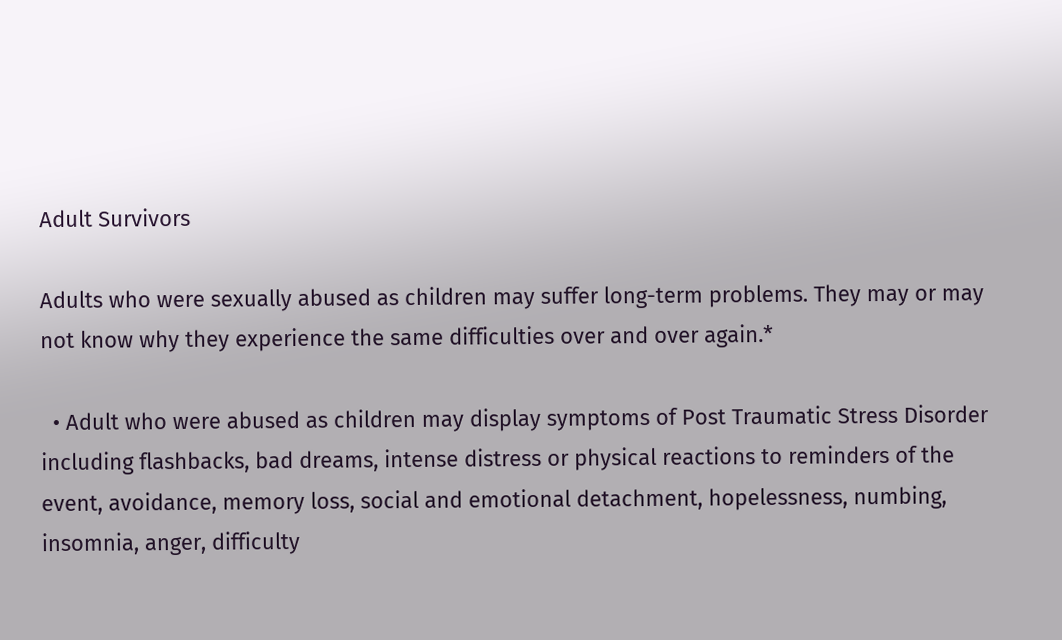Adult Survivors

Adults who were sexually abused as children may suffer long-term problems. They may or may not know why they experience the same difficulties over and over again.*

  • Adult who were abused as children may display symptoms of Post Traumatic Stress Disorder including flashbacks, bad dreams, intense distress or physical reactions to reminders of the event, avoidance, memory loss, social and emotional detachment, hopelessness, numbing, insomnia, anger, difficulty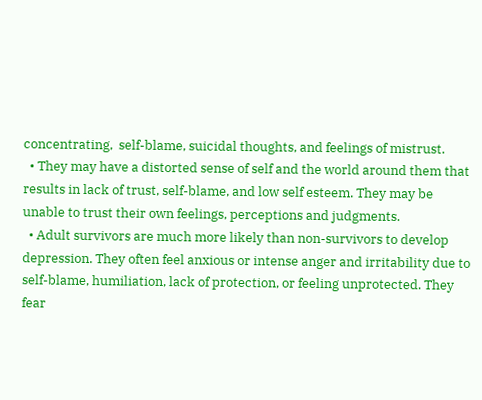concentrating,  self-blame, suicidal thoughts, and feelings of mistrust.
  • They may have a distorted sense of self and the world around them that results in lack of trust, self-blame, and low self esteem. They may be unable to trust their own feelings, perceptions and judgments.
  • Adult survivors are much more likely than non-survivors to develop depression. They often feel anxious or intense anger and irritability due to self-blame, humiliation, lack of protection, or feeling unprotected. They fear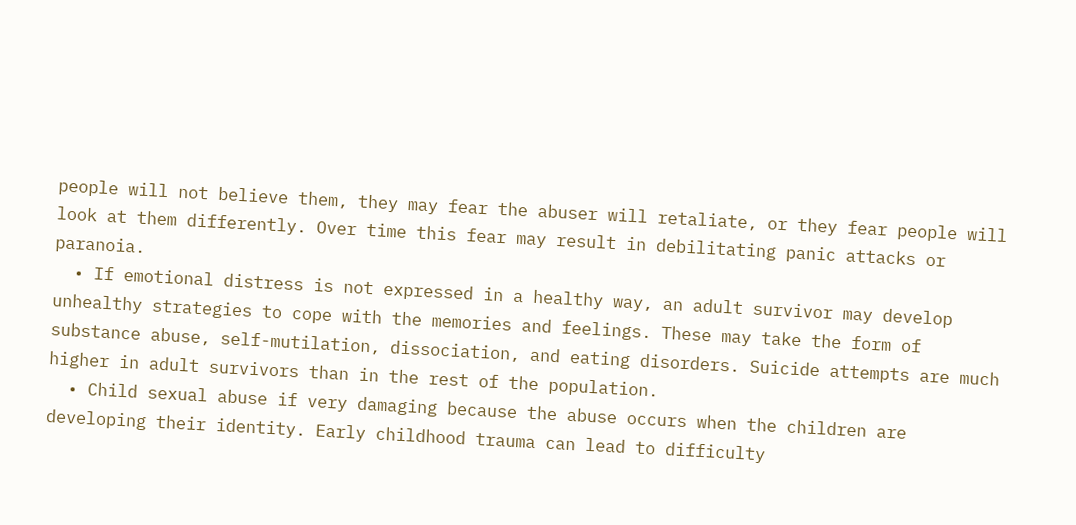people will not believe them, they may fear the abuser will retaliate, or they fear people will look at them differently. Over time this fear may result in debilitating panic attacks or paranoia.
  • If emotional distress is not expressed in a healthy way, an adult survivor may develop unhealthy strategies to cope with the memories and feelings. These may take the form of substance abuse, self-mutilation, dissociation, and eating disorders. Suicide attempts are much higher in adult survivors than in the rest of the population.
  • Child sexual abuse if very damaging because the abuse occurs when the children are developing their identity. Early childhood trauma can lead to difficulty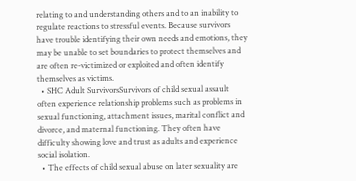relating to and understanding others and to an inability to regulate reactions to stressful events. Because survivors have trouble identifying their own needs and emotions, they may be unable to set boundaries to protect themselves and are often re-victimized or exploited and often identify themselves as victims.
  • SHC Adult SurvivorsSurvivors of child sexual assault often experience relationship problems such as problems in sexual functioning, attachment issues, marital conflict and divorce, and maternal functioning. They often have difficulty showing love and trust as adults and experience social isolation.
  • The effects of child sexual abuse on later sexuality are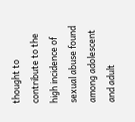thought to contribute to the high incidence of sexual abuse found among adolescent and adult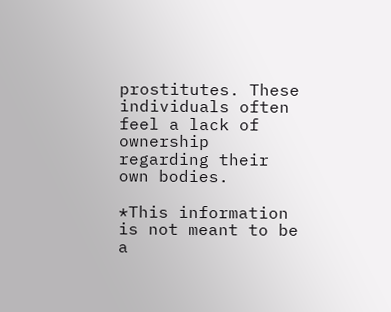prostitutes. These individuals often feel a lack of ownership regarding their own bodies.

*This information is not meant to be a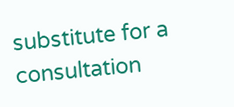substitute for a consultation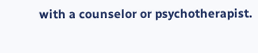with a counselor or psychotherapist.